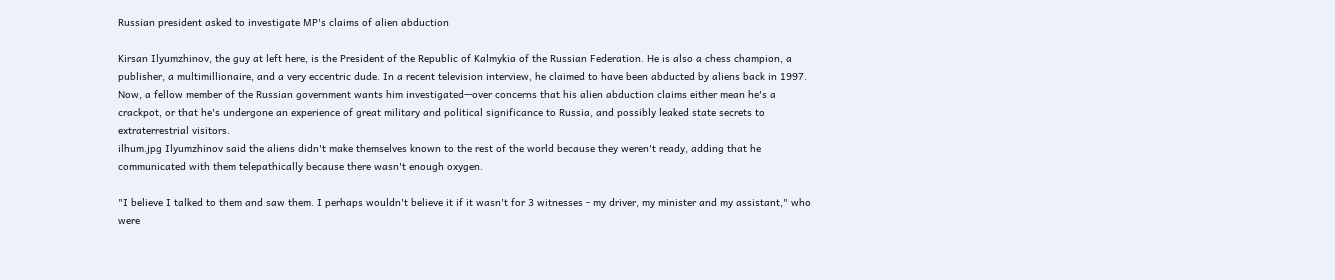Russian president asked to investigate MP's claims of alien abduction

Kirsan Ilyumzhinov, the guy at left here, is the President of the Republic of Kalmykia of the Russian Federation. He is also a chess champion, a publisher, a multimillionaire, and a very eccentric dude. In a recent television interview, he claimed to have been abducted by aliens back in 1997. Now, a fellow member of the Russian government wants him investigated—over concerns that his alien abduction claims either mean he's a crackpot, or that he's undergone an experience of great military and political significance to Russia, and possibly leaked state secrets to extraterrestrial visitors.
ilhum.jpg Ilyumzhinov said the aliens didn't make themselves known to the rest of the world because they weren't ready, adding that he communicated with them telepathically because there wasn't enough oxygen.

"I believe I talked to them and saw them. I perhaps wouldn't believe it if it wasn't for 3 witnesses - my driver, my minister and my assistant," who were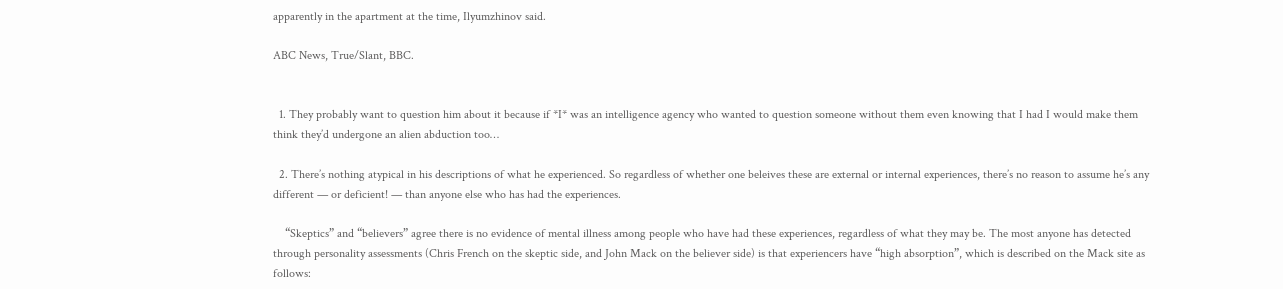apparently in the apartment at the time, Ilyumzhinov said.

ABC News, True/Slant, BBC.


  1. They probably want to question him about it because if *I* was an intelligence agency who wanted to question someone without them even knowing that I had I would make them think they’d undergone an alien abduction too…

  2. There’s nothing atypical in his descriptions of what he experienced. So regardless of whether one beleives these are external or internal experiences, there’s no reason to assume he’s any different — or deficient! — than anyone else who has had the experiences.

    “Skeptics” and “believers” agree there is no evidence of mental illness among people who have had these experiences, regardless of what they may be. The most anyone has detected through personality assessments (Chris French on the skeptic side, and John Mack on the believer side) is that experiencers have “high absorption”, which is described on the Mack site as follows: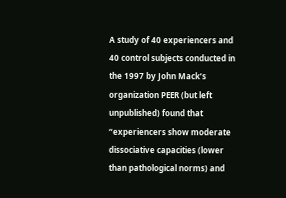A study of 40 experiencers and 40 control subjects conducted in the 1997 by John Mack’s organization PEER (but left unpublished) found that “experiencers show moderate dissociative capacities (lower than pathological norms) and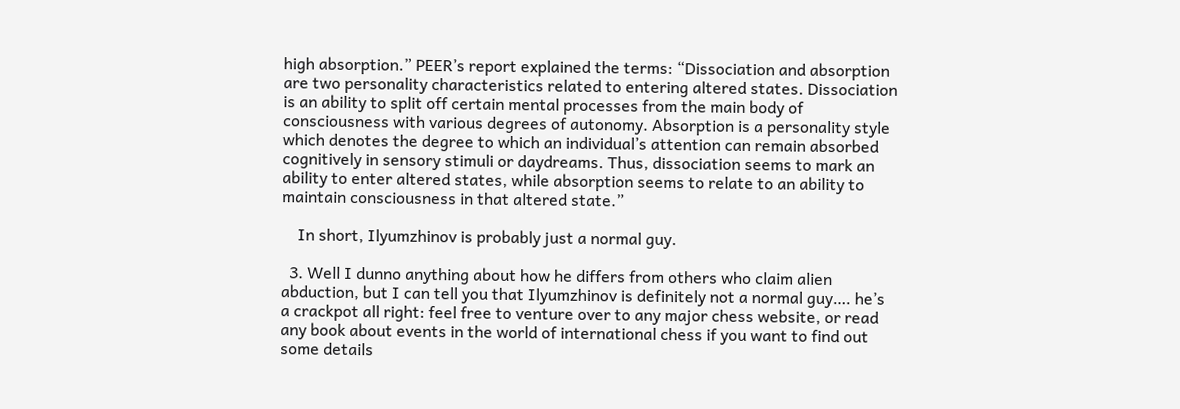high absorption.” PEER’s report explained the terms: “Dissociation and absorption are two personality characteristics related to entering altered states. Dissociation is an ability to split off certain mental processes from the main body of consciousness with various degrees of autonomy. Absorption is a personality style which denotes the degree to which an individual’s attention can remain absorbed cognitively in sensory stimuli or daydreams. Thus, dissociation seems to mark an ability to enter altered states, while absorption seems to relate to an ability to maintain consciousness in that altered state.”

    In short, Ilyumzhinov is probably just a normal guy.

  3. Well I dunno anything about how he differs from others who claim alien abduction, but I can tell you that Ilyumzhinov is definitely not a normal guy…. he’s a crackpot all right: feel free to venture over to any major chess website, or read any book about events in the world of international chess if you want to find out some details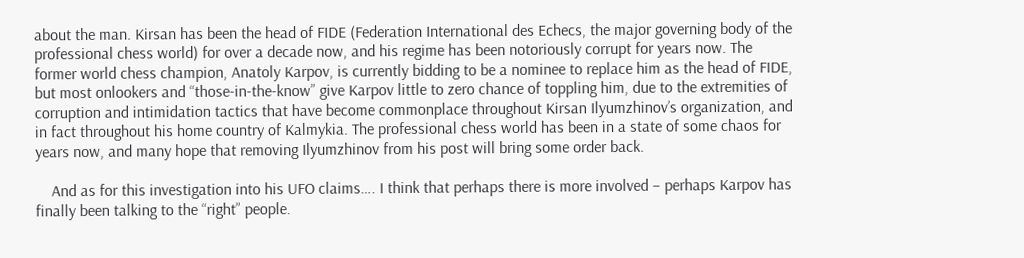about the man. Kirsan has been the head of FIDE (Federation International des Echecs, the major governing body of the professional chess world) for over a decade now, and his regime has been notoriously corrupt for years now. The former world chess champion, Anatoly Karpov, is currently bidding to be a nominee to replace him as the head of FIDE, but most onlookers and “those-in-the-know” give Karpov little to zero chance of toppling him, due to the extremities of corruption and intimidation tactics that have become commonplace throughout Kirsan Ilyumzhinov’s organization, and in fact throughout his home country of Kalmykia. The professional chess world has been in a state of some chaos for years now, and many hope that removing Ilyumzhinov from his post will bring some order back.

    And as for this investigation into his UFO claims…. I think that perhaps there is more involved – perhaps Karpov has finally been talking to the “right” people.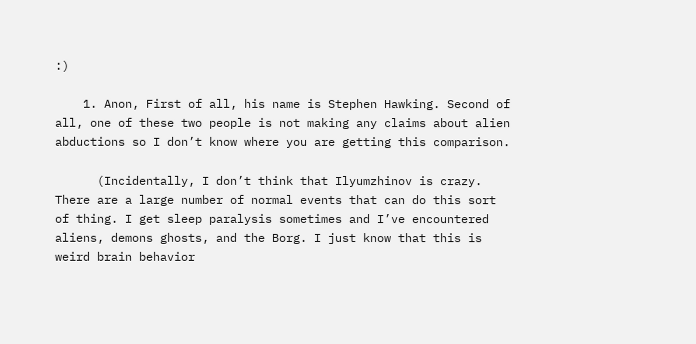:)

    1. Anon, First of all, his name is Stephen Hawking. Second of all, one of these two people is not making any claims about alien abductions so I don’t know where you are getting this comparison.

      (Incidentally, I don’t think that Ilyumzhinov is crazy. There are a large number of normal events that can do this sort of thing. I get sleep paralysis sometimes and I’ve encountered aliens, demons ghosts, and the Borg. I just know that this is weird brain behavior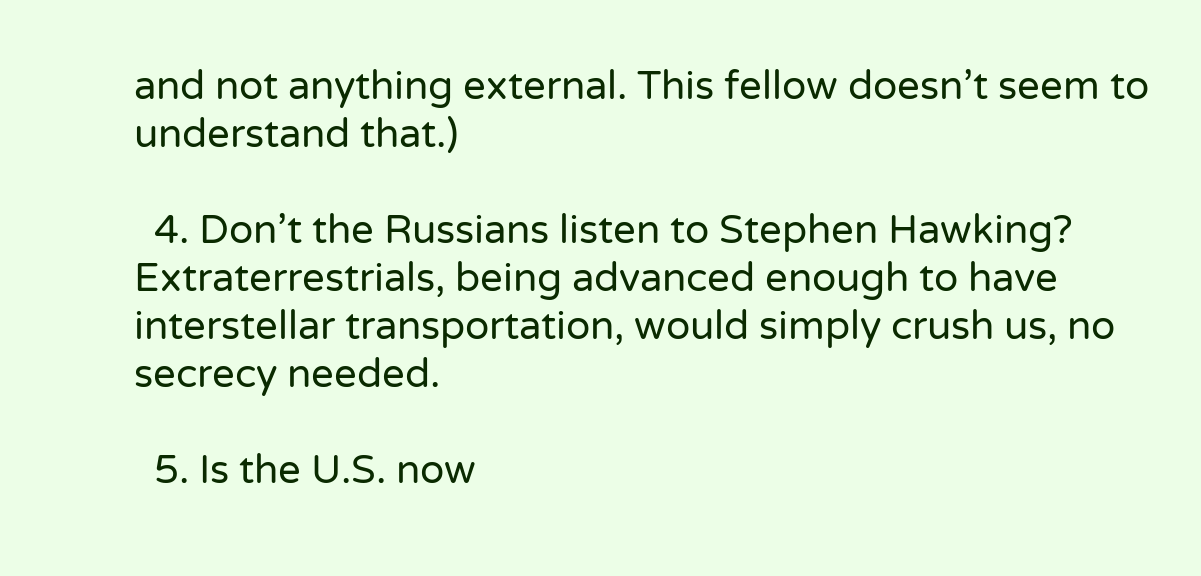and not anything external. This fellow doesn’t seem to understand that.)

  4. Don’t the Russians listen to Stephen Hawking? Extraterrestrials, being advanced enough to have interstellar transportation, would simply crush us, no secrecy needed.

  5. Is the U.S. now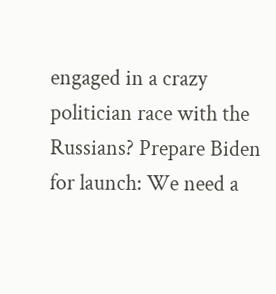engaged in a crazy politician race with the Russians? Prepare Biden for launch: We need a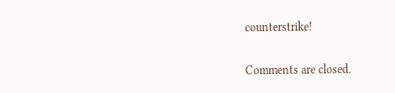counterstrike!

Comments are closed.